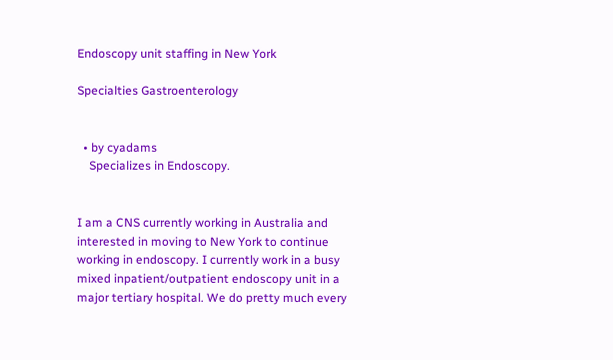Endoscopy unit staffing in New York

Specialties Gastroenterology


  • by cyadams
    Specializes in Endoscopy.


I am a CNS currently working in Australia and interested in moving to New York to continue working in endoscopy. I currently work in a busy mixed inpatient/outpatient endoscopy unit in a major tertiary hospital. We do pretty much every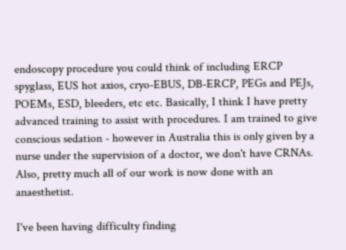endoscopy procedure you could think of including ERCP spyglass, EUS hot axios, cryo-EBUS, DB-ERCP, PEGs and PEJs, POEMs, ESD, bleeders, etc etc. Basically, I think I have pretty advanced training to assist with procedures. I am trained to give conscious sedation - however in Australia this is only given by a nurse under the supervision of a doctor, we don't have CRNAs. Also, pretty much all of our work is now done with an anaesthetist.

I've been having difficulty finding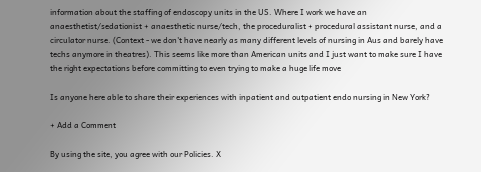information about the staffing of endoscopy units in the US. Where I work we have an anaesthetist/sedationist + anaesthetic nurse/tech, the proceduralist + procedural assistant nurse, and a circulator nurse. (Context - we don't have nearly as many different levels of nursing in Aus and barely have techs anymore in theatres). This seems like more than American units and I just want to make sure I have the right expectations before committing to even trying to make a huge life move

Is anyone here able to share their experiences with inpatient and outpatient endo nursing in New York?

+ Add a Comment

By using the site, you agree with our Policies. X